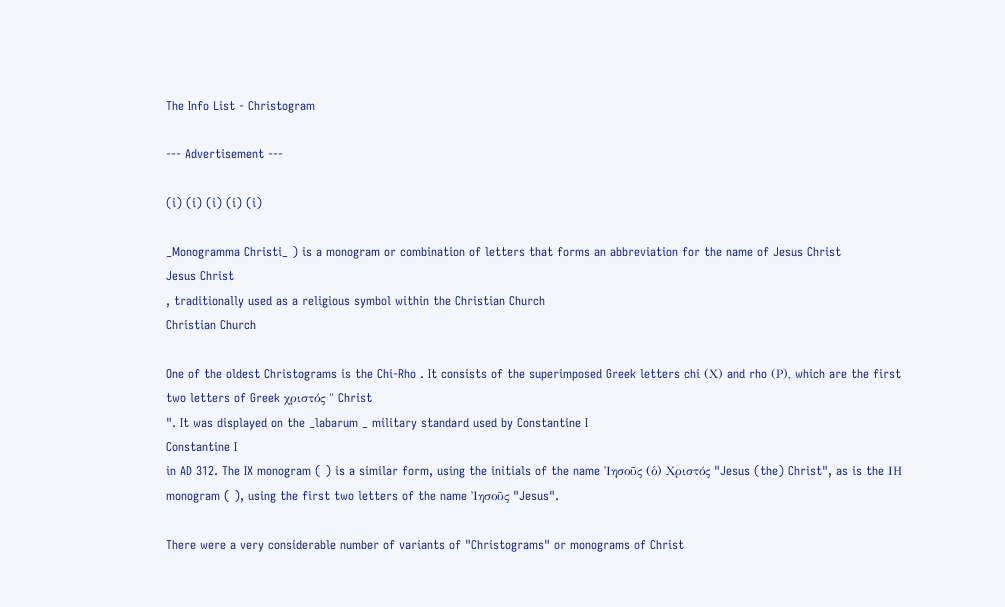The Info List - Christogram

--- Advertisement ---

(i) (i) (i) (i) (i)

_Monogramma Christi_ ) is a monogram or combination of letters that forms an abbreviation for the name of Jesus Christ
Jesus Christ
, traditionally used as a religious symbol within the Christian Church
Christian Church

One of the oldest Christograms is the Chi-Rho . It consists of the superimposed Greek letters chi (Χ) and rho (Ρ), which are the first two letters of Greek χριστός " Christ
". It was displayed on the _labarum _ military standard used by Constantine I
Constantine I
in AD 312. The IX monogram ( ) is a similar form, using the initials of the name Ἰησοῦς (ὁ) Χριστός "Jesus (the) Christ", as is the ΙΗ monogram ( ), using the first two letters of the name Ἰησοῦς "Jesus".

There were a very considerable number of variants of "Christograms" or monograms of Christ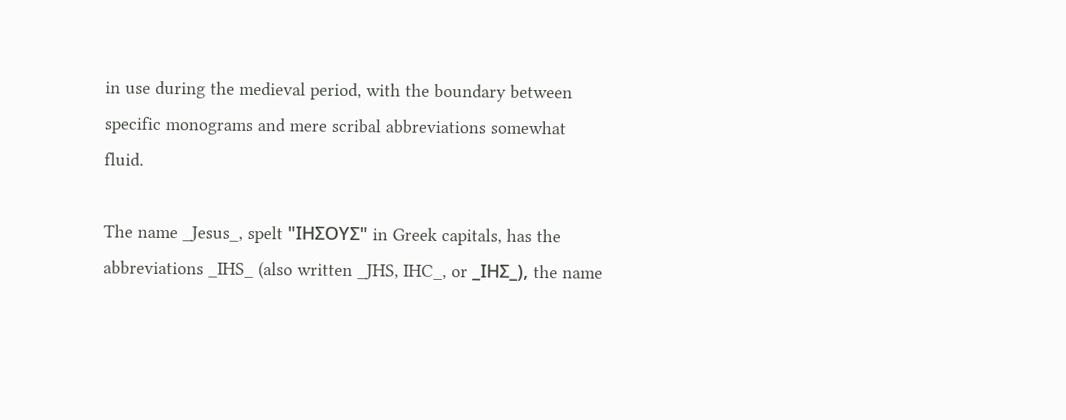in use during the medieval period, with the boundary between specific monograms and mere scribal abbreviations somewhat fluid.

The name _Jesus_, spelt "ΙΗΣΟΥΣ" in Greek capitals, has the abbreviations _IHS_ (also written _JHS, IHC_, or _ΙΗΣ_), the name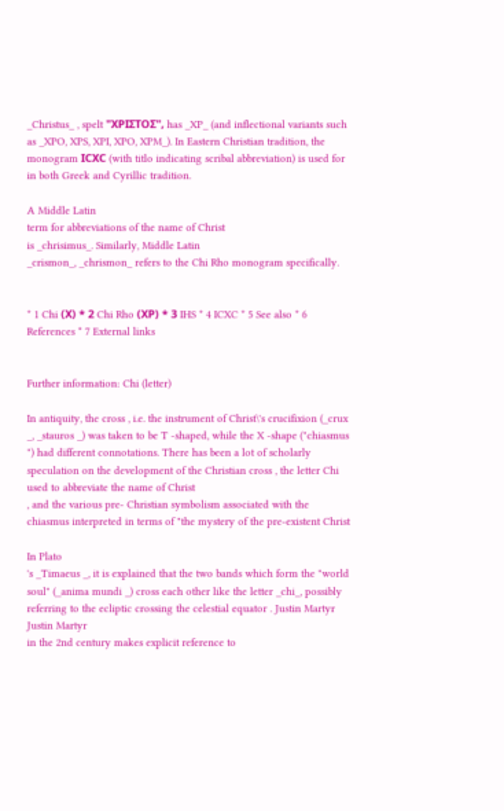_Christus_ , spelt "ΧΡΙΣΤΟΣ", has _XP_ (and inflectional variants such as _XPO, XPS, XPI, XPO, XPM_). In Eastern Christian tradition, the monogram ΙϹΧϹ (with titlo indicating scribal abbreviation) is used for in both Greek and Cyrillic tradition.

A Middle Latin
term for abbreviations of the name of Christ
is _chrisimus_. Similarly, Middle Latin
_crismon_, _chrismon_ refers to the Chi Rho monogram specifically.


* 1 Chi (Χ) * 2 Chi Rho (ΧΡ) * 3 IHS * 4 ICXC * 5 See also * 6 References * 7 External links


Further information: Chi (letter)

In antiquity, the cross , i.e. the instrument of Christ\'s crucifixion (_crux _, _stauros _) was taken to be T -shaped, while the X -shape ("chiasmus ") had different connotations. There has been a lot of scholarly speculation on the development of the Christian cross , the letter Chi used to abbreviate the name of Christ
, and the various pre- Christian symbolism associated with the chiasmus interpreted in terms of "the mystery of the pre-existent Christ

In Plato
's _Timaeus _, it is explained that the two bands which form the "world soul" (_anima mundi _) cross each other like the letter _chi_, possibly referring to the ecliptic crossing the celestial equator . Justin Martyr
Justin Martyr
in the 2nd century makes explicit reference to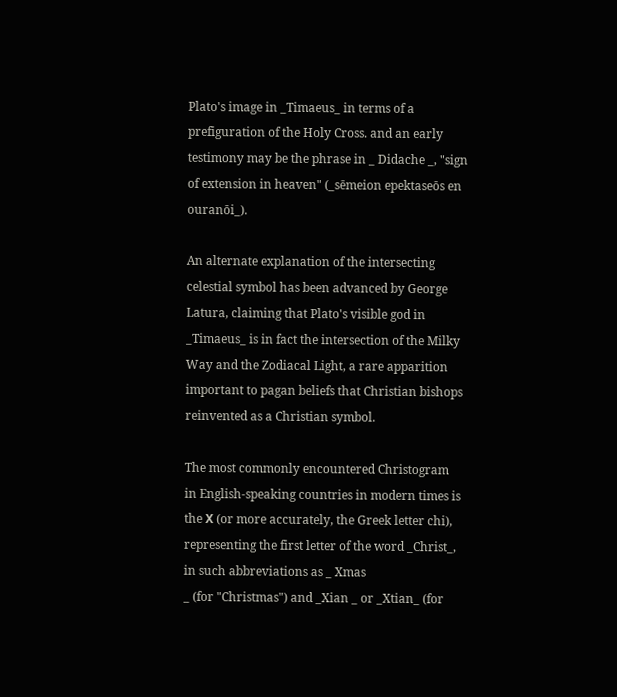Plato's image in _Timaeus_ in terms of a prefiguration of the Holy Cross. and an early testimony may be the phrase in _ Didache _, "sign of extension in heaven" (_sēmeion epektaseōs en ouranōi_).

An alternate explanation of the intersecting celestial symbol has been advanced by George Latura, claiming that Plato's visible god in _Timaeus_ is in fact the intersection of the Milky Way and the Zodiacal Light, a rare apparition important to pagan beliefs that Christian bishops reinvented as a Christian symbol.

The most commonly encountered Christogram
in English-speaking countries in modern times is the Χ (or more accurately, the Greek letter chi), representing the first letter of the word _Christ_, in such abbreviations as _ Xmas
_ (for "Christmas") and _Xian _ or _Xtian_ (for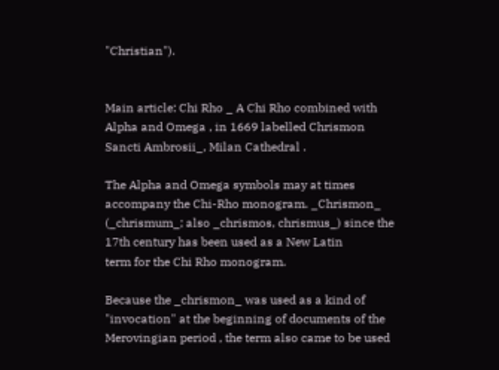"Christian").


Main article: Chi Rho _ A Chi Rho combined with Alpha and Omega , in 1669 labelled Chrismon Sancti Ambrosii_, Milan Cathedral .

The Alpha and Omega symbols may at times accompany the Chi-Rho monogram. _Chrismon_ (_chrismum_; also _chrismos, chrismus_) since the 17th century has been used as a New Latin
term for the Chi Rho monogram.

Because the _chrismon_ was used as a kind of "invocation" at the beginning of documents of the Merovingian period , the term also came to be used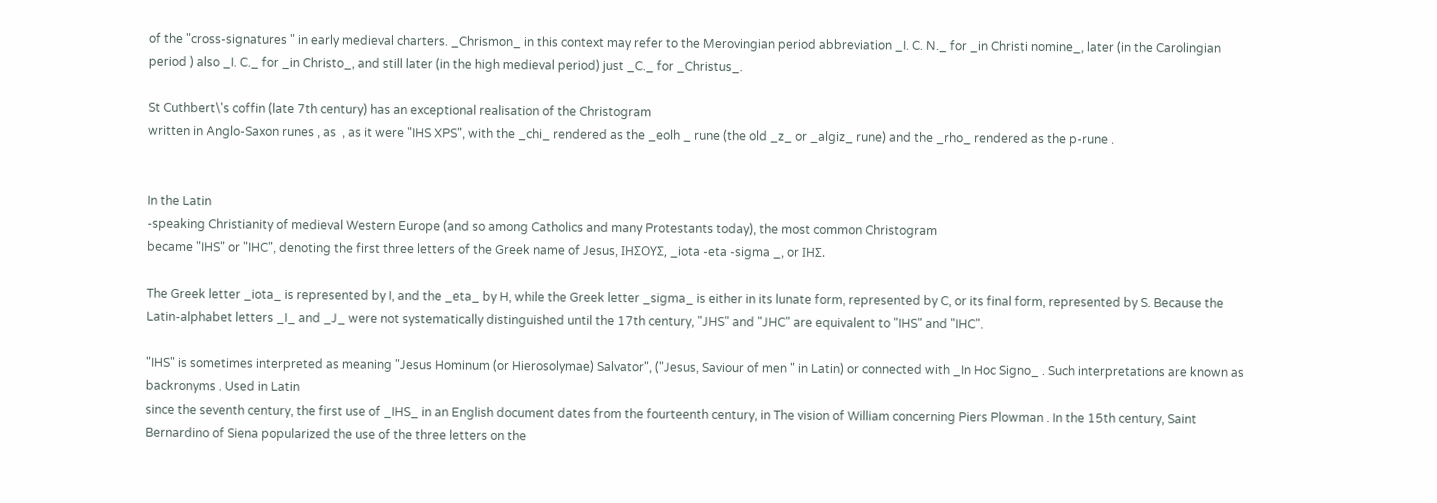of the "cross-signatures " in early medieval charters. _Chrismon_ in this context may refer to the Merovingian period abbreviation _I. C. N._ for _in Christi nomine_, later (in the Carolingian period ) also _I. C._ for _in Christo_, and still later (in the high medieval period) just _C._ for _Christus_.

St Cuthbert\'s coffin (late 7th century) has an exceptional realisation of the Christogram
written in Anglo-Saxon runes , as  , as it were "IHS XPS", with the _chi_ rendered as the _eolh _ rune (the old _z_ or _algiz_ rune) and the _rho_ rendered as the p-rune .


In the Latin
-speaking Christianity of medieval Western Europe (and so among Catholics and many Protestants today), the most common Christogram
became "IHS" or "IHC", denoting the first three letters of the Greek name of Jesus, ΙΗΣΟΥΣ, _iota -eta -sigma _, or ΙΗΣ.

The Greek letter _iota_ is represented by I, and the _eta_ by H, while the Greek letter _sigma_ is either in its lunate form, represented by C, or its final form, represented by S. Because the Latin-alphabet letters _I_ and _J_ were not systematically distinguished until the 17th century, "JHS" and "JHC" are equivalent to "IHS" and "IHC".

"IHS" is sometimes interpreted as meaning "Jesus Hominum (or Hierosolymae) Salvator", ("Jesus, Saviour of men " in Latin) or connected with _In Hoc Signo_ . Such interpretations are known as backronyms . Used in Latin
since the seventh century, the first use of _IHS_ in an English document dates from the fourteenth century, in The vision of William concerning Piers Plowman . In the 15th century, Saint Bernardino of Siena popularized the use of the three letters on the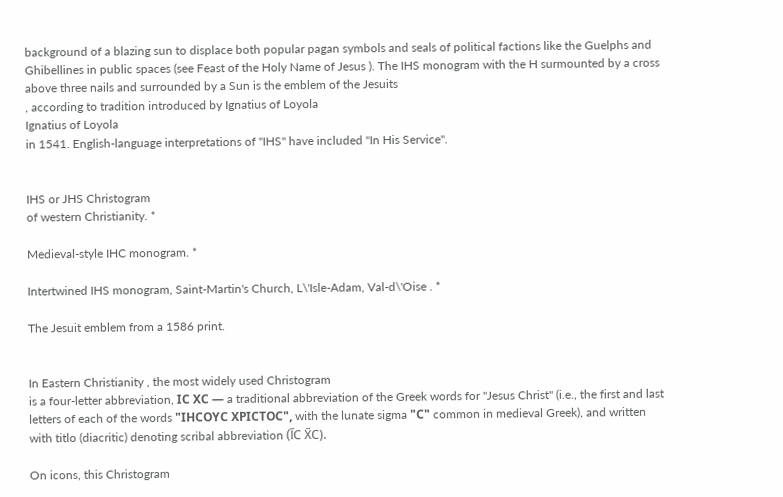background of a blazing sun to displace both popular pagan symbols and seals of political factions like the Guelphs and Ghibellines in public spaces (see Feast of the Holy Name of Jesus ). The IHS monogram with the H surmounted by a cross above three nails and surrounded by a Sun is the emblem of the Jesuits
, according to tradition introduced by Ignatius of Loyola
Ignatius of Loyola
in 1541. English-language interpretations of "IHS" have included "In His Service".


IHS or JHS Christogram
of western Christianity. *

Medieval-style IHC monogram. *

Intertwined IHS monogram, Saint-Martin's Church, L\'Isle-Adam, Val-d\'Oise . *

The Jesuit emblem from a 1586 print.


In Eastern Christianity , the most widely used Christogram
is a four-letter abbreviation, ΙϹ ΧϹ — a traditional abbreviation of the Greek words for "Jesus Christ" (i.e., the first and last letters of each of the words "ΙΗϹΟΥϹ ΧΡΙϹΤΟϹ", with the lunate sigma "Ϲ" common in medieval Greek), and written with titlo (diacritic) denoting scribal abbreviation (І҃С Х҃С).

On icons, this Christogram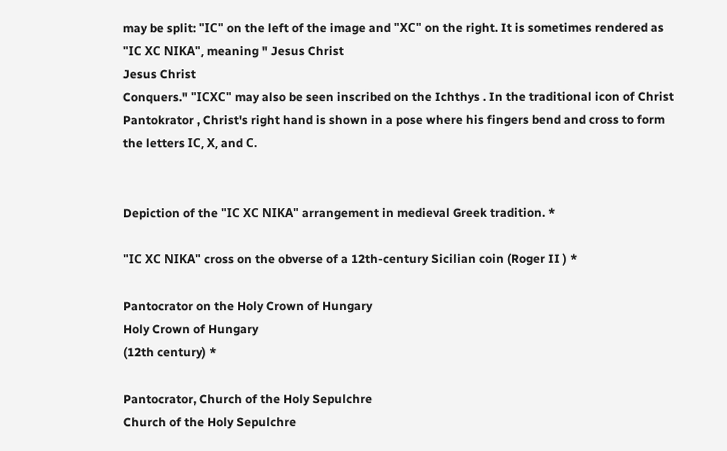may be split: "ΙϹ" on the left of the image and "ΧϹ" on the right. It is sometimes rendered as "ΙϹ ΧϹ ΝΙΚΑ", meaning " Jesus Christ
Jesus Christ
Conquers." "ΙϹΧϹ" may also be seen inscribed on the Ichthys . In the traditional icon of Christ Pantokrator , Christ's right hand is shown in a pose where his fingers bend and cross to form the letters ΙϹ, Χ, and Ϲ.


Depiction of the "ΙϹ ΧϹ ΝΙΚΑ" arrangement in medieval Greek tradition. *

"ΙϹ ΧϹ ΝΙΚΑ" cross on the obverse of a 12th-century Sicilian coin (Roger II ) *

Pantocrator on the Holy Crown of Hungary
Holy Crown of Hungary
(12th century) *

Pantocrator, Church of the Holy Sepulchre
Church of the Holy Sepulchre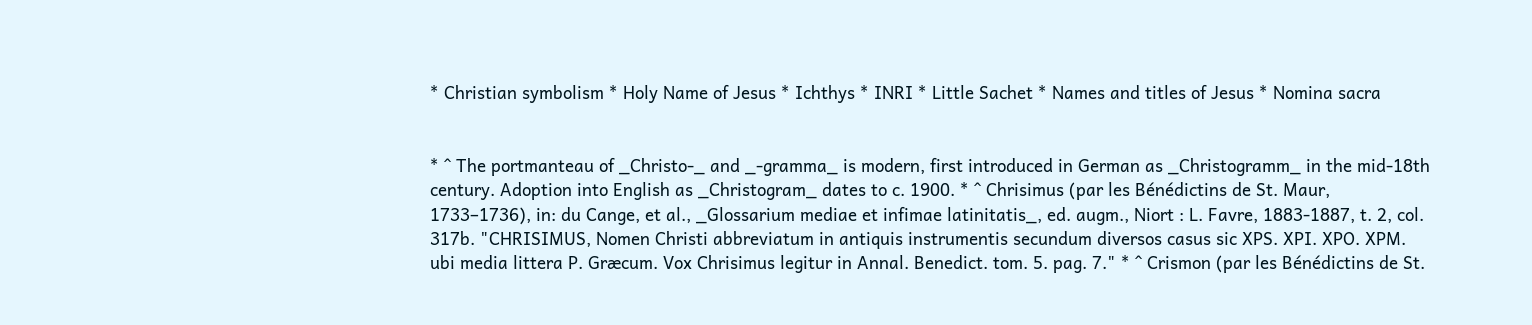* Christian symbolism * Holy Name of Jesus * Ichthys * INRI * Little Sachet * Names and titles of Jesus * Nomina sacra


* ^ The portmanteau of _Christo-_ and _-gramma_ is modern, first introduced in German as _Christogramm_ in the mid-18th century. Adoption into English as _Christogram_ dates to c. 1900. * ^ Chrisimus (par les Bénédictins de St. Maur, 1733–1736), in: du Cange, et al., _Glossarium mediae et infimae latinitatis_, ed. augm., Niort : L. Favre, 1883‑1887, t. 2, col. 317b. "CHRISIMUS, Nomen Christi abbreviatum in antiquis instrumentis secundum diversos casus sic XPS. XPI. XPO. XPM. ubi media littera P. Græcum. Vox Chrisimus legitur in Annal. Benedict. tom. 5. pag. 7." * ^ Crismon (par les Bénédictins de St.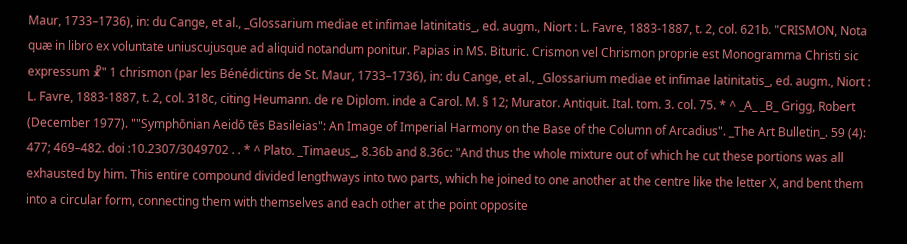Maur, 1733–1736), in: du Cange, et al., _Glossarium mediae et infimae latinitatis_, ed. augm., Niort : L. Favre, 1883‑1887, t. 2, col. 621b. "CRISMON, Nota quæ in libro ex voluntate uniuscujusque ad aliquid notandum ponitur. Papias in MS. Bituric. Crismon vel Chrismon proprie est Monogramma Christi sic expressum ☧" 1 chrismon (par les Bénédictins de St. Maur, 1733–1736), in: du Cange, et al., _Glossarium mediae et infimae latinitatis_, ed. augm., Niort : L. Favre, 1883‑1887, t. 2, col. 318c, citing Heumann. de re Diplom. inde a Carol. M. § 12; Murator. Antiquit. Ital. tom. 3. col. 75. * ^ _A_ _B_ Grigg, Robert (December 1977). ""Symphōnian Aeidō tēs Basileias": An Image of Imperial Harmony on the Base of the Column of Arcadius". _The Art Bulletin_. 59 (4): 477; 469–482. doi :10.2307/3049702 . . * ^ Plato. _Timaeus_, 8.36b and 8.36c: "And thus the whole mixture out of which he cut these portions was all exhausted by him. This entire compound divided lengthways into two parts, which he joined to one another at the centre like the letter X, and bent them into a circular form, connecting them with themselves and each other at the point opposite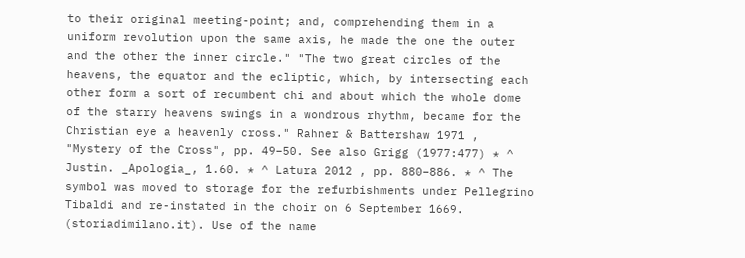to their original meeting-point; and, comprehending them in a uniform revolution upon the same axis, he made the one the outer and the other the inner circle." "The two great circles of the heavens, the equator and the ecliptic, which, by intersecting each other form a sort of recumbent chi and about which the whole dome of the starry heavens swings in a wondrous rhythm, became for the Christian eye a heavenly cross." Rahner & Battershaw 1971 , "Mystery of the Cross", pp. 49–50. See also Grigg (1977:477) * ^ Justin. _Apologia_, 1.60. * ^ Latura 2012 , pp. 880–886. * ^ The symbol was moved to storage for the refurbishments under Pellegrino Tibaldi and re-instated in the choir on 6 September 1669. (storiadimilano.it). Use of the name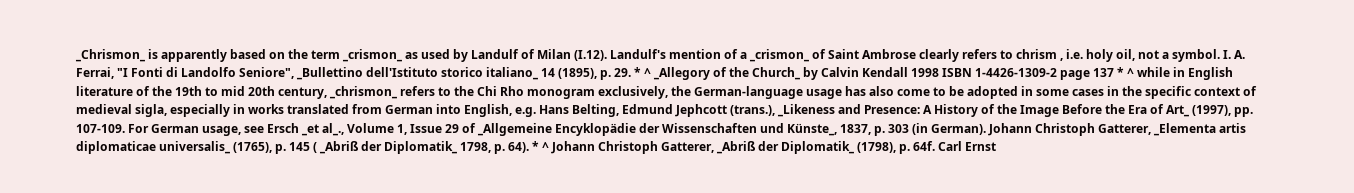_Chrismon_ is apparently based on the term _crismon_ as used by Landulf of Milan (I.12). Landulf's mention of a _crismon_ of Saint Ambrose clearly refers to chrism , i.e. holy oil, not a symbol. I. A. Ferrai, "I Fonti di Landolfo Seniore", _Bullettino dell'Istituto storico italiano_ 14 (1895), p. 29. * ^ _Allegory of the Church_ by Calvin Kendall 1998 ISBN 1-4426-1309-2 page 137 * ^ while in English literature of the 19th to mid 20th century, _chrismon_ refers to the Chi Rho monogram exclusively, the German-language usage has also come to be adopted in some cases in the specific context of medieval sigla, especially in works translated from German into English, e.g. Hans Belting, Edmund Jephcott (trans.), _Likeness and Presence: A History of the Image Before the Era of Art_ (1997), pp. 107-109. For German usage, see Ersch _et al_., Volume 1, Issue 29 of _Allgemeine Encyklopädie der Wissenschaften und Künste_, 1837, p. 303 (in German). Johann Christoph Gatterer, _Elementa artis diplomaticae universalis_ (1765), p. 145 ( _Abriß der Diplomatik_ 1798, p. 64). * ^ Johann Christoph Gatterer, _Abriß der Diplomatik_ (1798), p. 64f. Carl Ernst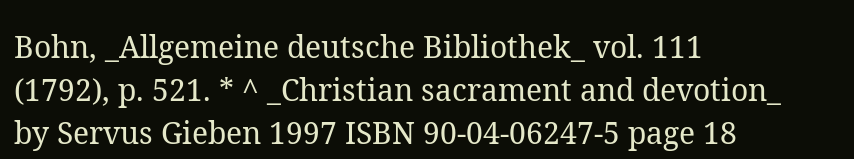Bohn, _Allgemeine deutsche Bibliothek_ vol. 111 (1792), p. 521. * ^ _Christian sacrament and devotion_ by Servus Gieben 1997 ISBN 90-04-06247-5 page 18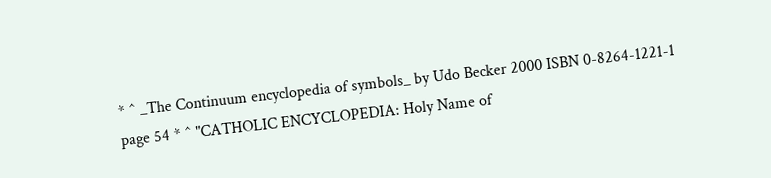* ^ _The Continuum encyclopedia of symbols_ by Udo Becker 2000 ISBN 0-8264-1221-1 page 54 * ^ "CATHOLIC ENCYCLOPEDIA: Holy Name of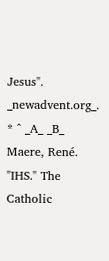Jesus". _newadvent.org_. * ^ _A_ _B_ Maere, René. "IHS." The Catholic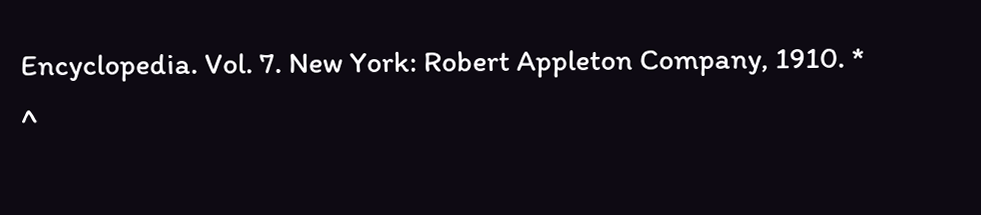Encyclopedia. Vol. 7. New York: Robert Appleton Company, 1910. * ^